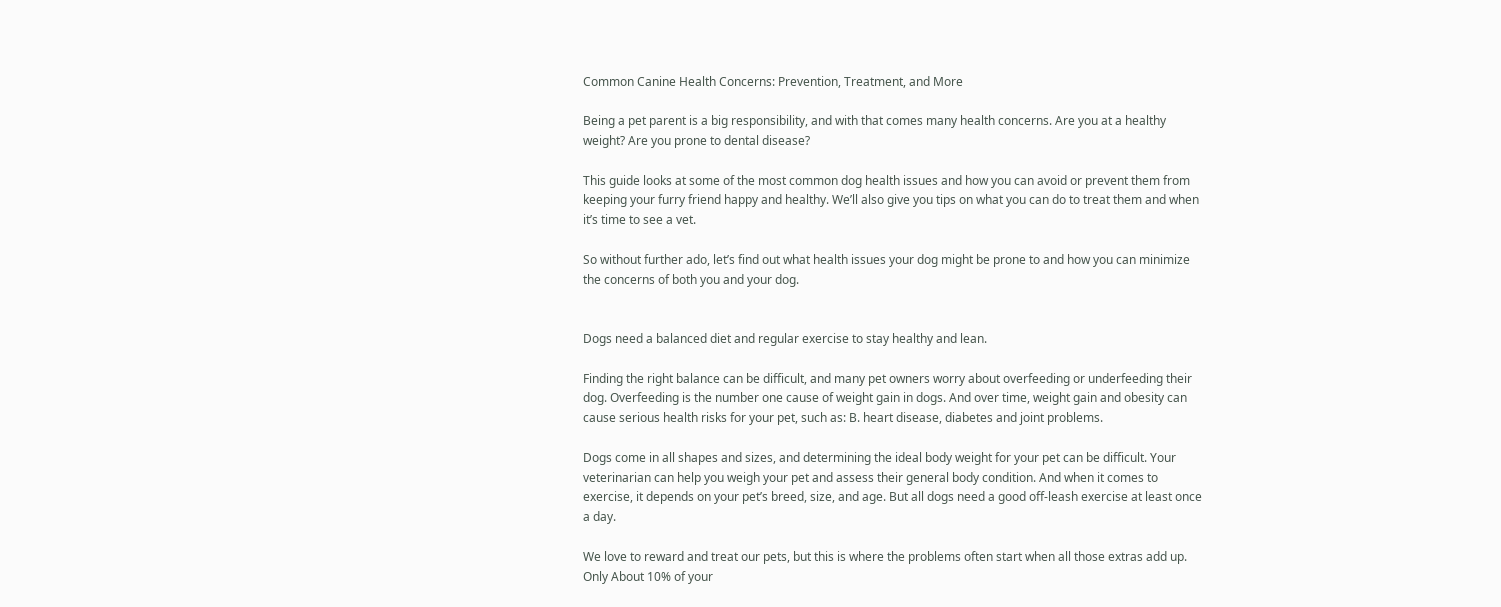Common Canine Health Concerns: Prevention, Treatment, and More

Being a pet parent is a big responsibility, and with that comes many health concerns. Are you at a healthy weight? Are you prone to dental disease?

This guide looks at some of the most common dog health issues and how you can avoid or prevent them from keeping your furry friend happy and healthy. We’ll also give you tips on what you can do to treat them and when it’s time to see a vet.

So without further ado, let’s find out what health issues your dog might be prone to and how you can minimize the concerns of both you and your dog.


Dogs need a balanced diet and regular exercise to stay healthy and lean.

Finding the right balance can be difficult, and many pet owners worry about overfeeding or underfeeding their dog. Overfeeding is the number one cause of weight gain in dogs. And over time, weight gain and obesity can cause serious health risks for your pet, such as: B. heart disease, diabetes and joint problems.

Dogs come in all shapes and sizes, and determining the ideal body weight for your pet can be difficult. Your veterinarian can help you weigh your pet and assess their general body condition. And when it comes to exercise, it depends on your pet’s breed, size, and age. But all dogs need a good off-leash exercise at least once a day.

We love to reward and treat our pets, but this is where the problems often start when all those extras add up. Only About 10% of your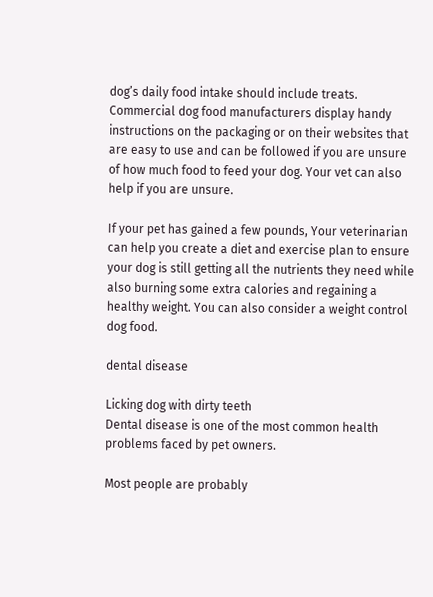dog’s daily food intake should include treats. Commercial dog food manufacturers display handy instructions on the packaging or on their websites that are easy to use and can be followed if you are unsure of how much food to feed your dog. Your vet can also help if you are unsure.

If your pet has gained a few pounds, Your veterinarian can help you create a diet and exercise plan to ensure your dog is still getting all the nutrients they need while also burning some extra calories and regaining a healthy weight. You can also consider a weight control dog food.

dental disease

Licking dog with dirty teeth
Dental disease is one of the most common health problems faced by pet owners.

Most people are probably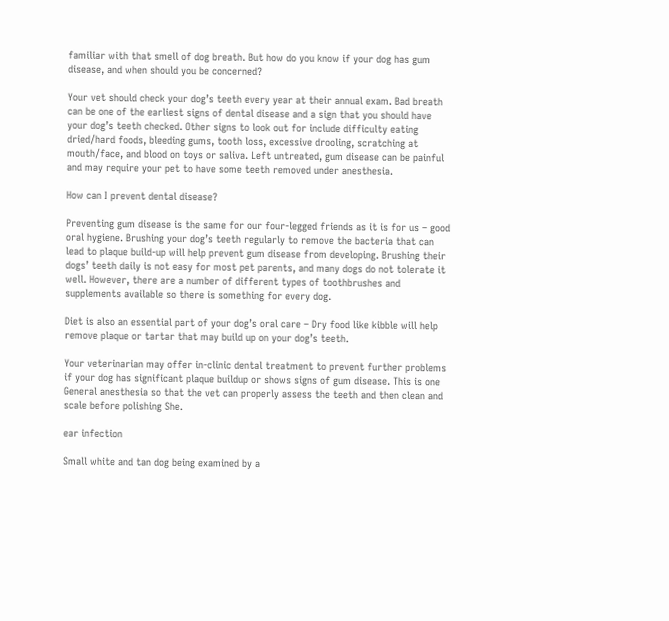familiar with that smell of dog breath. But how do you know if your dog has gum disease, and when should you be concerned?

Your vet should check your dog’s teeth every year at their annual exam. Bad breath can be one of the earliest signs of dental disease and a sign that you should have your dog’s teeth checked. Other signs to look out for include difficulty eating dried/hard foods, bleeding gums, tooth loss, excessive drooling, scratching at mouth/face, and blood on toys or saliva. Left untreated, gum disease can be painful and may require your pet to have some teeth removed under anesthesia.

How can I prevent dental disease?

Preventing gum disease is the same for our four-legged friends as it is for us – good oral hygiene. Brushing your dog’s teeth regularly to remove the bacteria that can lead to plaque build-up will help prevent gum disease from developing. Brushing their dogs’ teeth daily is not easy for most pet parents, and many dogs do not tolerate it well. However, there are a number of different types of toothbrushes and supplements available so there is something for every dog.

Diet is also an essential part of your dog’s oral care – Dry food like kibble will help remove plaque or tartar that may build up on your dog’s teeth.

Your veterinarian may offer in-clinic dental treatment to prevent further problems if your dog has significant plaque buildup or shows signs of gum disease. This is one General anesthesia so that the vet can properly assess the teeth and then clean and scale before polishing She.

ear infection

Small white and tan dog being examined by a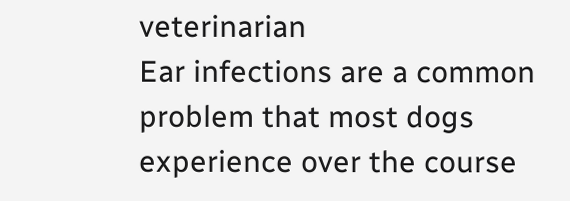veterinarian
Ear infections are a common problem that most dogs experience over the course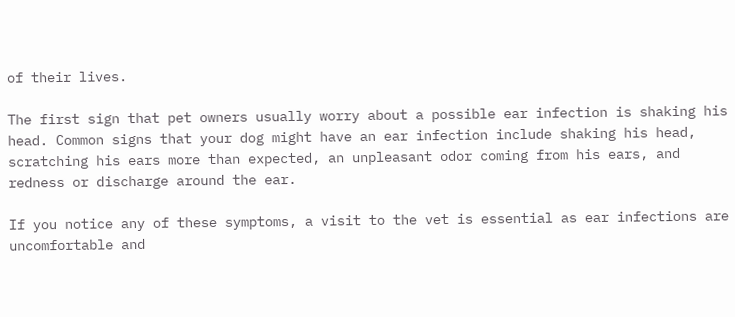of their lives.

The first sign that pet owners usually worry about a possible ear infection is shaking his head. Common signs that your dog might have an ear infection include shaking his head, scratching his ears more than expected, an unpleasant odor coming from his ears, and redness or discharge around the ear.

If you notice any of these symptoms, a visit to the vet is essential as ear infections are uncomfortable and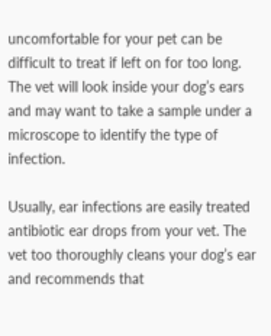uncomfortable for your pet can be difficult to treat if left on for too long. The vet will look inside your dog’s ears and may want to take a sample under a microscope to identify the type of infection.

Usually, ear infections are easily treated antibiotic ear drops from your vet. The vet too thoroughly cleans your dog’s ear and recommends that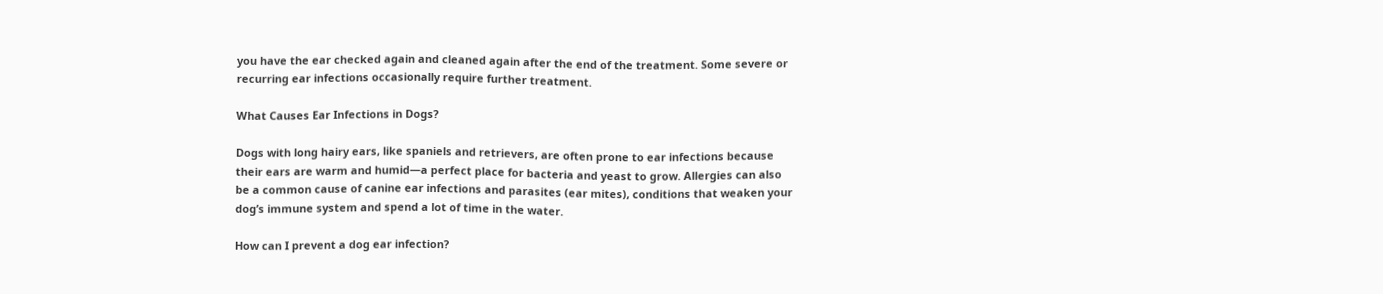you have the ear checked again and cleaned again after the end of the treatment. Some severe or recurring ear infections occasionally require further treatment.

What Causes Ear Infections in Dogs?

Dogs with long hairy ears, like spaniels and retrievers, are often prone to ear infections because their ears are warm and humid—a perfect place for bacteria and yeast to grow. Allergies can also be a common cause of canine ear infections and parasites (ear mites), conditions that weaken your dog’s immune system and spend a lot of time in the water.

How can I prevent a dog ear infection?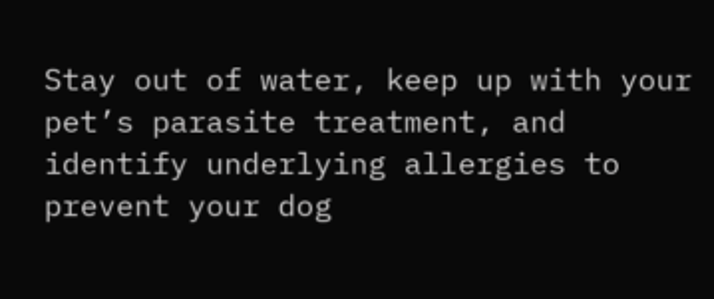Stay out of water, keep up with your pet’s parasite treatment, and identify underlying allergies to prevent your dog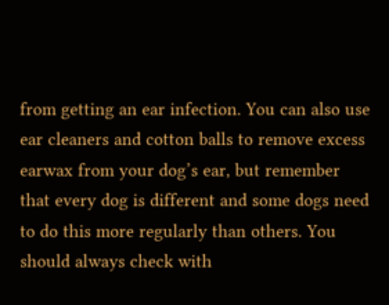from getting an ear infection. You can also use ear cleaners and cotton balls to remove excess earwax from your dog’s ear, but remember that every dog is different and some dogs need to do this more regularly than others. You should always check with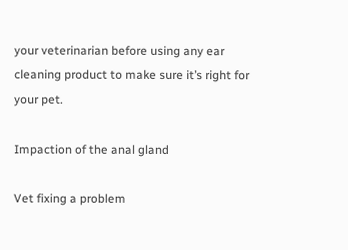your veterinarian before using any ear cleaning product to make sure it’s right for your pet.

Impaction of the anal gland

Vet fixing a problem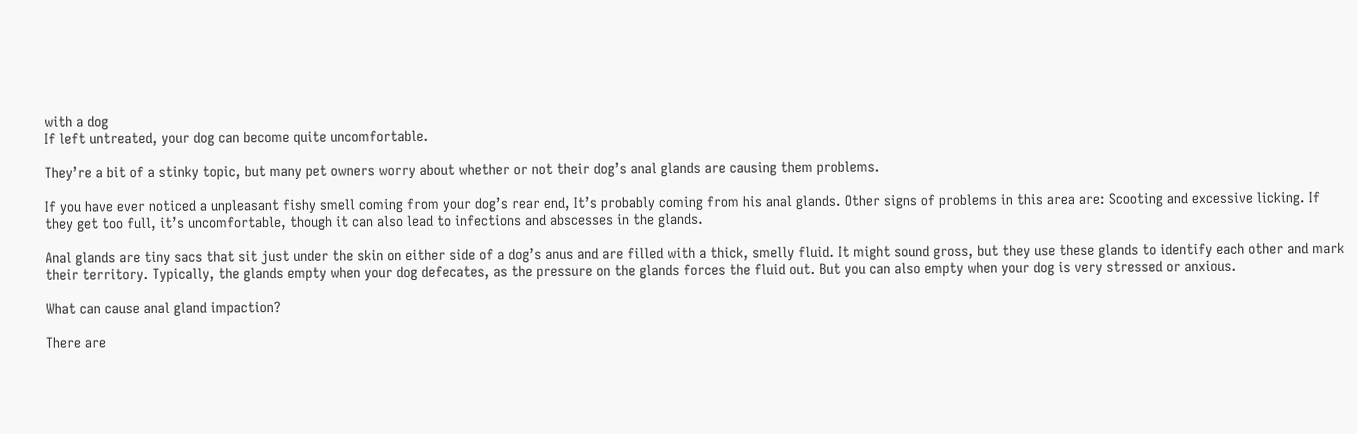with a dog
If left untreated, your dog can become quite uncomfortable.

They’re a bit of a stinky topic, but many pet owners worry about whether or not their dog’s anal glands are causing them problems.

If you have ever noticed a unpleasant fishy smell coming from your dog’s rear end, It’s probably coming from his anal glands. Other signs of problems in this area are: Scooting and excessive licking. If they get too full, it’s uncomfortable, though it can also lead to infections and abscesses in the glands.

Anal glands are tiny sacs that sit just under the skin on either side of a dog’s anus and are filled with a thick, smelly fluid. It might sound gross, but they use these glands to identify each other and mark their territory. Typically, the glands empty when your dog defecates, as the pressure on the glands forces the fluid out. But you can also empty when your dog is very stressed or anxious.

What can cause anal gland impaction?

There are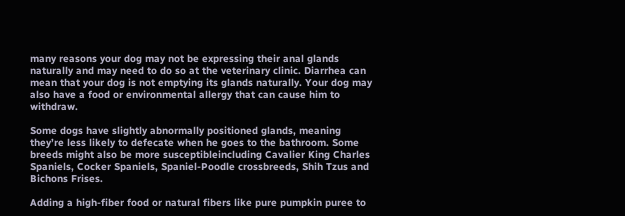many reasons your dog may not be expressing their anal glands naturally and may need to do so at the veterinary clinic. Diarrhea can mean that your dog is not emptying its glands naturally. Your dog may also have a food or environmental allergy that can cause him to withdraw.

Some dogs have slightly abnormally positioned glands, meaning they’re less likely to defecate when he goes to the bathroom. Some breeds might also be more susceptibleincluding Cavalier King Charles Spaniels, Cocker Spaniels, Spaniel-Poodle crossbreeds, Shih Tzus and Bichons Frises.

Adding a high-fiber food or natural fibers like pure pumpkin puree to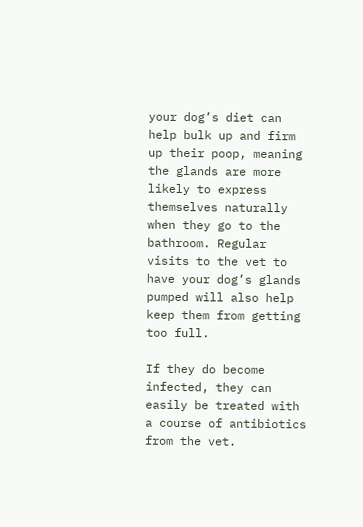your dog’s diet can help bulk up and firm up their poop, meaning the glands are more likely to express themselves naturally when they go to the bathroom. Regular visits to the vet to have your dog’s glands pumped will also help keep them from getting too full.

If they do become infected, they can easily be treated with a course of antibiotics from the vet.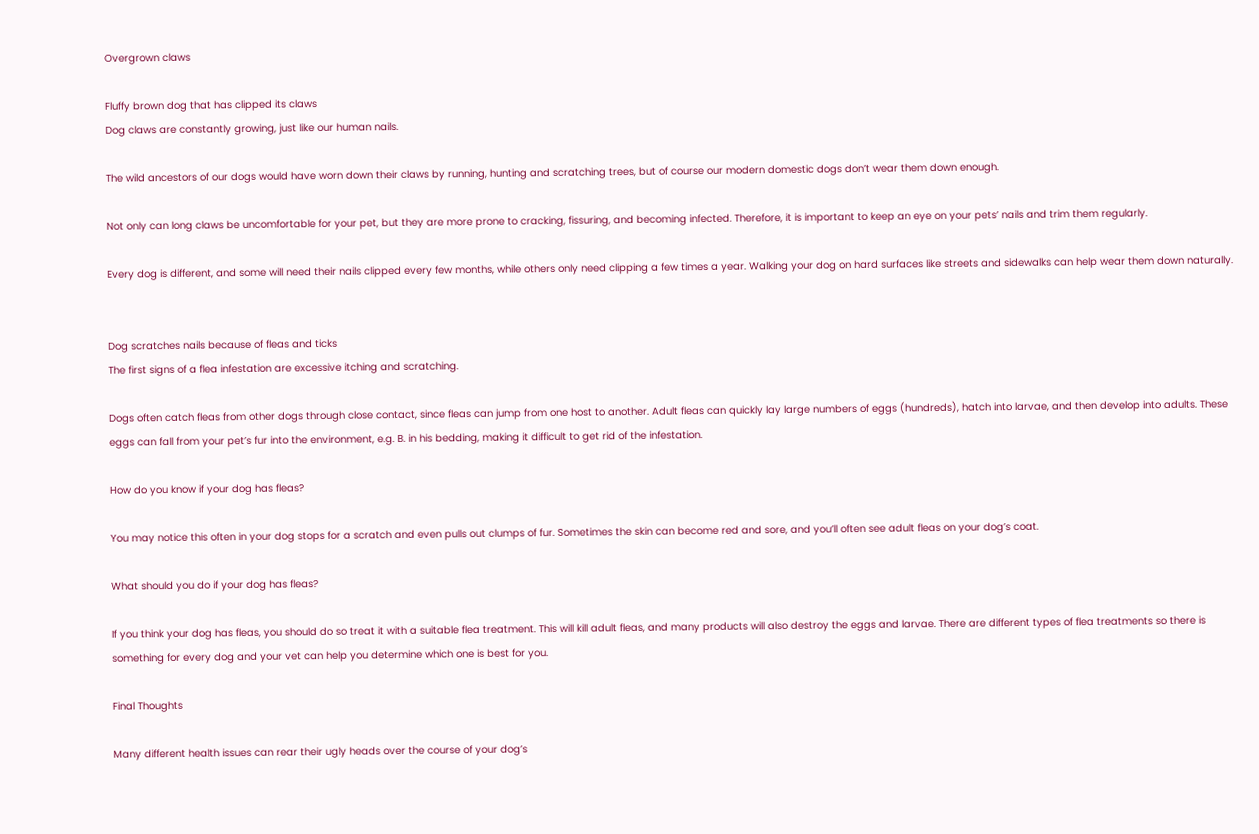Overgrown claws

Fluffy brown dog that has clipped its claws
Dog claws are constantly growing, just like our human nails.

The wild ancestors of our dogs would have worn down their claws by running, hunting and scratching trees, but of course our modern domestic dogs don’t wear them down enough.

Not only can long claws be uncomfortable for your pet, but they are more prone to cracking, fissuring, and becoming infected. Therefore, it is important to keep an eye on your pets’ nails and trim them regularly.

Every dog is different, and some will need their nails clipped every few months, while others only need clipping a few times a year. Walking your dog on hard surfaces like streets and sidewalks can help wear them down naturally.


Dog scratches nails because of fleas and ticks
The first signs of a flea infestation are excessive itching and scratching.

Dogs often catch fleas from other dogs through close contact, since fleas can jump from one host to another. Adult fleas can quickly lay large numbers of eggs (hundreds), hatch into larvae, and then develop into adults. These eggs can fall from your pet’s fur into the environment, e.g. B. in his bedding, making it difficult to get rid of the infestation.

How do you know if your dog has fleas?

You may notice this often in your dog stops for a scratch and even pulls out clumps of fur. Sometimes the skin can become red and sore, and you’ll often see adult fleas on your dog’s coat.

What should you do if your dog has fleas?

If you think your dog has fleas, you should do so treat it with a suitable flea treatment. This will kill adult fleas, and many products will also destroy the eggs and larvae. There are different types of flea treatments so there is something for every dog and your vet can help you determine which one is best for you.

Final Thoughts

Many different health issues can rear their ugly heads over the course of your dog’s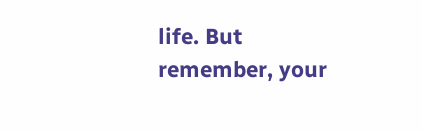life. But remember, your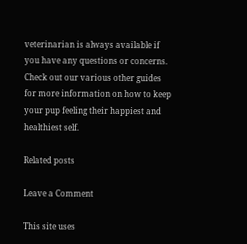veterinarian is always available if you have any questions or concerns. Check out our various other guides for more information on how to keep your pup feeling their happiest and healthiest self.

Related posts

Leave a Comment

This site uses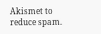Akismet to reduce spam.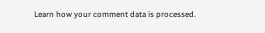Learn how your comment data is processed.